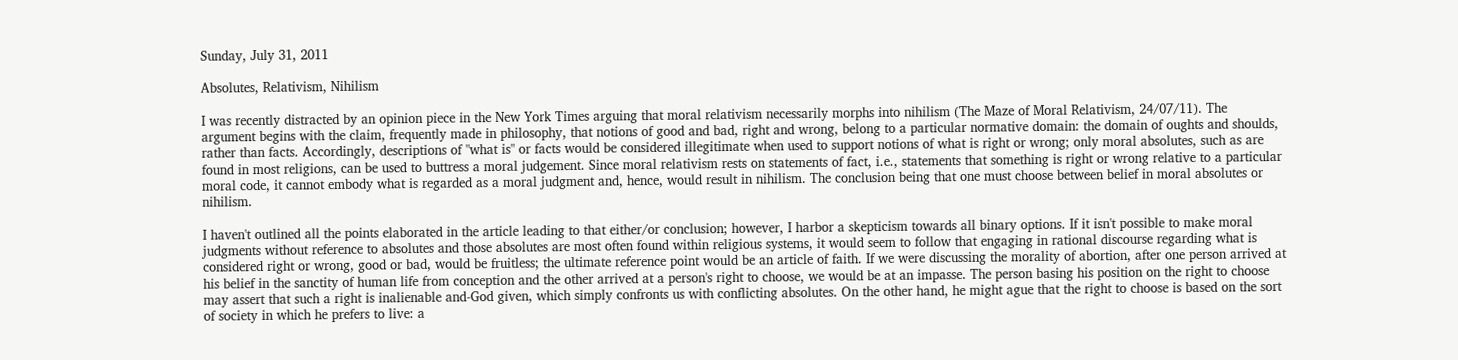Sunday, July 31, 2011

Absolutes, Relativism, Nihilism

I was recently distracted by an opinion piece in the New York Times arguing that moral relativism necessarily morphs into nihilism (The Maze of Moral Relativism, 24/07/11). The argument begins with the claim, frequently made in philosophy, that notions of good and bad, right and wrong, belong to a particular normative domain: the domain of oughts and shoulds, rather than facts. Accordingly, descriptions of "what is" or facts would be considered illegitimate when used to support notions of what is right or wrong; only moral absolutes, such as are found in most religions, can be used to buttress a moral judgement. Since moral relativism rests on statements of fact, i.e., statements that something is right or wrong relative to a particular moral code, it cannot embody what is regarded as a moral judgment and, hence, would result in nihilism. The conclusion being that one must choose between belief in moral absolutes or nihilism.

I haven't outlined all the points elaborated in the article leading to that either/or conclusion; however, I harbor a skepticism towards all binary options. If it isn't possible to make moral judgments without reference to absolutes and those absolutes are most often found within religious systems, it would seem to follow that engaging in rational discourse regarding what is considered right or wrong, good or bad, would be fruitless; the ultimate reference point would be an article of faith. If we were discussing the morality of abortion, after one person arrived at his belief in the sanctity of human life from conception and the other arrived at a person's right to choose, we would be at an impasse. The person basing his position on the right to choose may assert that such a right is inalienable and-God given, which simply confronts us with conflicting absolutes. On the other hand, he might ague that the right to choose is based on the sort of society in which he prefers to live: a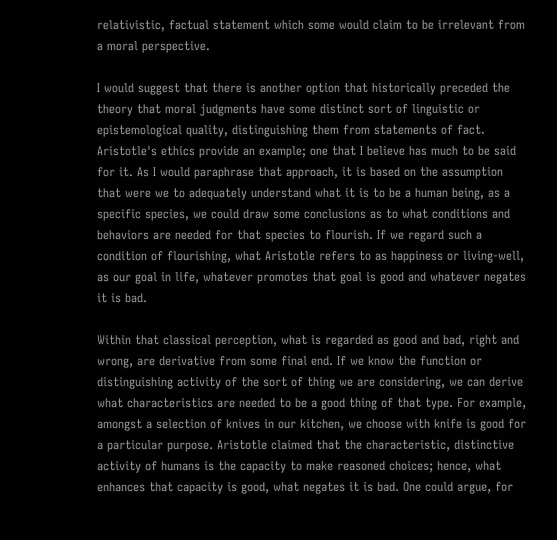relativistic, factual statement which some would claim to be irrelevant from a moral perspective.

I would suggest that there is another option that historically preceded the theory that moral judgments have some distinct sort of linguistic or epistemological quality, distinguishing them from statements of fact. Aristotle's ethics provide an example; one that I believe has much to be said for it. As I would paraphrase that approach, it is based on the assumption that were we to adequately understand what it is to be a human being, as a specific species, we could draw some conclusions as to what conditions and behaviors are needed for that species to flourish. If we regard such a condition of flourishing, what Aristotle refers to as happiness or living-well, as our goal in life, whatever promotes that goal is good and whatever negates it is bad.

Within that classical perception, what is regarded as good and bad, right and wrong, are derivative from some final end. If we know the function or distinguishing activity of the sort of thing we are considering, we can derive what characteristics are needed to be a good thing of that type. For example, amongst a selection of knives in our kitchen, we choose with knife is good for a particular purpose. Aristotle claimed that the characteristic, distinctive activity of humans is the capacity to make reasoned choices; hence, what enhances that capacity is good, what negates it is bad. One could argue, for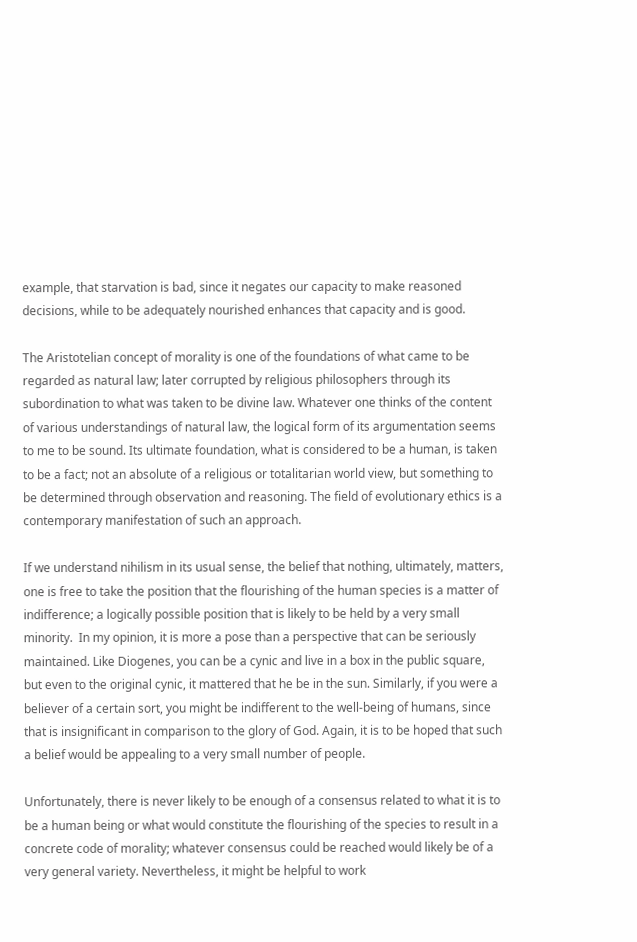example, that starvation is bad, since it negates our capacity to make reasoned decisions, while to be adequately nourished enhances that capacity and is good.

The Aristotelian concept of morality is one of the foundations of what came to be regarded as natural law; later corrupted by religious philosophers through its subordination to what was taken to be divine law. Whatever one thinks of the content of various understandings of natural law, the logical form of its argumentation seems to me to be sound. Its ultimate foundation, what is considered to be a human, is taken to be a fact; not an absolute of a religious or totalitarian world view, but something to be determined through observation and reasoning. The field of evolutionary ethics is a contemporary manifestation of such an approach.

If we understand nihilism in its usual sense, the belief that nothing, ultimately, matters, one is free to take the position that the flourishing of the human species is a matter of indifference; a logically possible position that is likely to be held by a very small minority.  In my opinion, it is more a pose than a perspective that can be seriously maintained. Like Diogenes, you can be a cynic and live in a box in the public square, but even to the original cynic, it mattered that he be in the sun. Similarly, if you were a believer of a certain sort, you might be indifferent to the well-being of humans, since that is insignificant in comparison to the glory of God. Again, it is to be hoped that such a belief would be appealing to a very small number of people.

Unfortunately, there is never likely to be enough of a consensus related to what it is to be a human being or what would constitute the flourishing of the species to result in a concrete code of morality; whatever consensus could be reached would likely be of a very general variety. Nevertheless, it might be helpful to work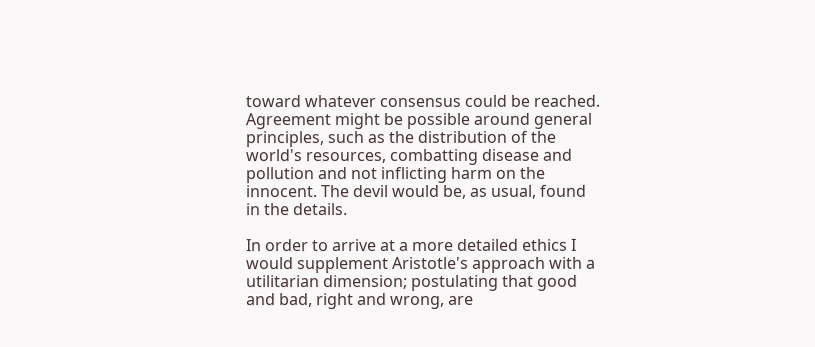toward whatever consensus could be reached. Agreement might be possible around general principles, such as the distribution of the world's resources, combatting disease and pollution and not inflicting harm on the innocent. The devil would be, as usual, found in the details.

In order to arrive at a more detailed ethics I would supplement Aristotle's approach with a utilitarian dimension; postulating that good and bad, right and wrong, are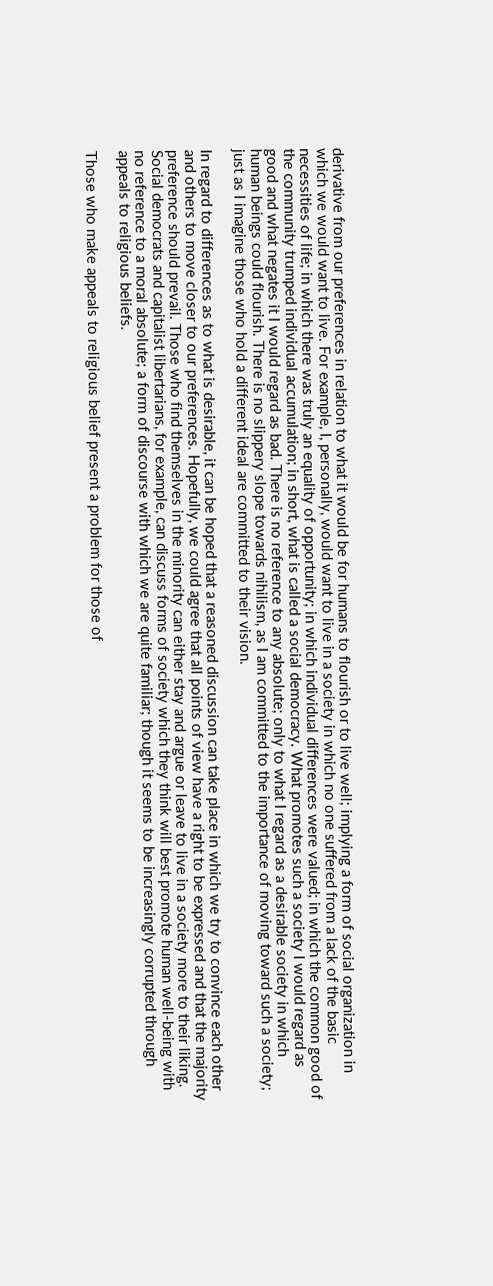derivative from our preferences in relation to what it would be for humans to flourish or to live well; implying a form of social organization in which we would want to live. For example, I, personally, would want to live in a society in which no one suffered from a lack of the basic necessities of life; in which there was truly an equality of opportunity; in which individual differences were valued; in which the common good of the community trumped individual accumulation; in short, what is called a social democracy. What promotes such a society I would regard as good and what negates it I would regard as bad. There is no reference to any absolute; only to what I regard as a desirable society in which human beings could flourish. There is no slippery slope towards nihilism, as I am committed to the importance of moving toward such a society; just as I imagine those who hold a different ideal are committed to their vision.

In regard to differences as to what is desirable, it can be hoped that a reasoned discussion can take place in which we try to convince each other and others to move closer to our preferences. Hopefully, we could agree that all points of view have a right to be expressed and that the majority preference should prevail. Those who find themselves in the minority can either stay and argue or leave to live in a society more to their liking. Social democrats and capitalist libertarians, for example, can discuss forms of society which they think will best promote human well-being with no reference to a moral absolute; a form of discourse with which we are quite familiar; though it seems to be increasingly corrupted through appeals to religious beliefs.

Those who make appeals to religious belief present a problem for those of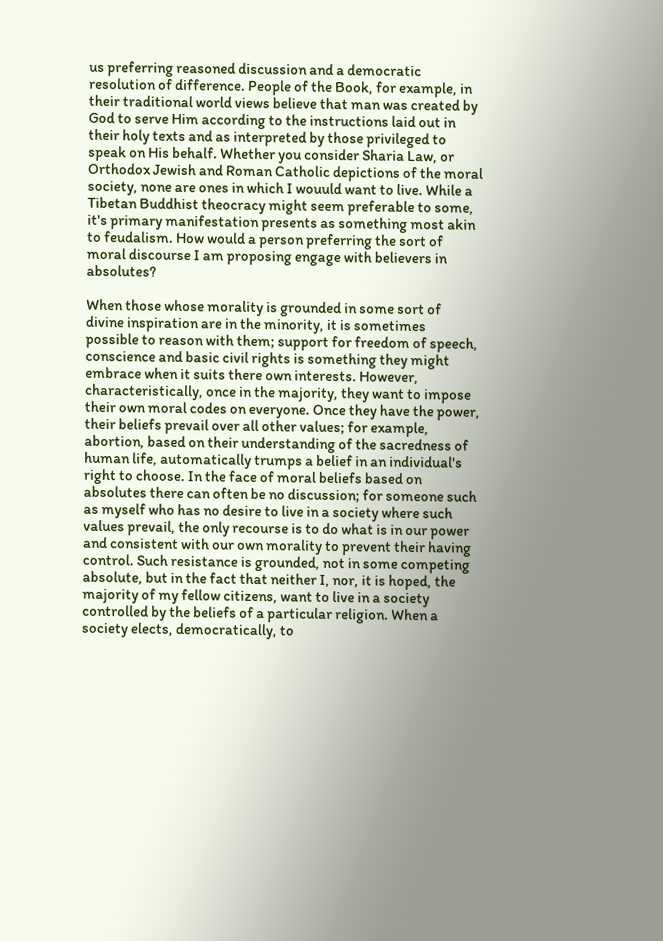us preferring reasoned discussion and a democratic resolution of difference. People of the Book, for example, in their traditional world views believe that man was created by God to serve Him according to the instructions laid out in their holy texts and as interpreted by those privileged to speak on His behalf. Whether you consider Sharia Law, or Orthodox Jewish and Roman Catholic depictions of the moral society, none are ones in which I wouuld want to live. While a Tibetan Buddhist theocracy might seem preferable to some, it's primary manifestation presents as something most akin to feudalism. How would a person preferring the sort of moral discourse I am proposing engage with believers in absolutes?

When those whose morality is grounded in some sort of divine inspiration are in the minority, it is sometimes possible to reason with them; support for freedom of speech, conscience and basic civil rights is something they might embrace when it suits there own interests. However, characteristically, once in the majority, they want to impose their own moral codes on everyone. Once they have the power, their beliefs prevail over all other values; for example, abortion, based on their understanding of the sacredness of human life, automatically trumps a belief in an individual's right to choose. In the face of moral beliefs based on absolutes there can often be no discussion; for someone such as myself who has no desire to live in a society where such values prevail, the only recourse is to do what is in our power and consistent with our own morality to prevent their having control. Such resistance is grounded, not in some competing absolute, but in the fact that neither I, nor, it is hoped, the majority of my fellow citizens, want to live in a society controlled by the beliefs of a particular religion. When a society elects, democratically, to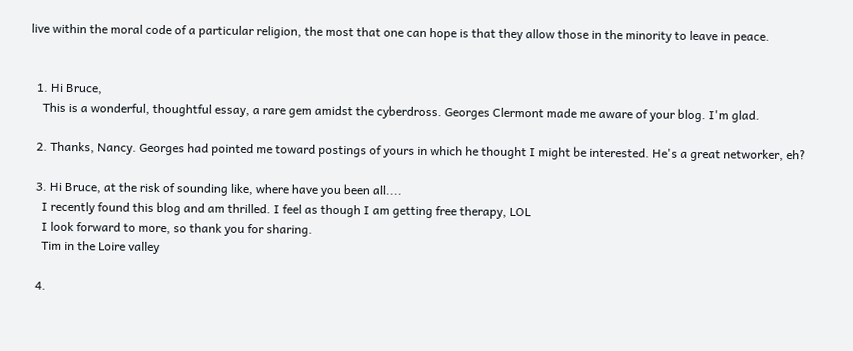live within the moral code of a particular religion, the most that one can hope is that they allow those in the minority to leave in peace.


  1. Hi Bruce,
    This is a wonderful, thoughtful essay, a rare gem amidst the cyberdross. Georges Clermont made me aware of your blog. I'm glad.

  2. Thanks, Nancy. Georges had pointed me toward postings of yours in which he thought I might be interested. He's a great networker, eh?

  3. Hi Bruce, at the risk of sounding like, where have you been all....
    I recently found this blog and am thrilled. I feel as though I am getting free therapy, LOL
    I look forward to more, so thank you for sharing.
    Tim in the Loire valley

  4.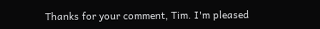Thanks for your comment, Tim. I'm pleased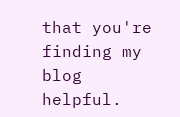that you're finding my blog helpful.